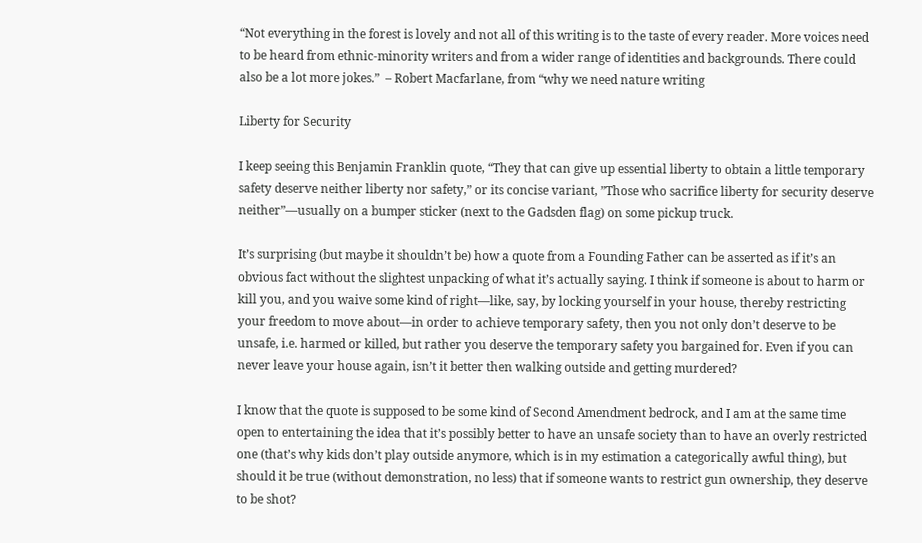“Not everything in the forest is lovely and not all of this writing is to the taste of every reader. More voices need to be heard from ethnic-minority writers and from a wider range of identities and backgrounds. There could also be a lot more jokes.”  – Robert Macfarlane, from “why we need nature writing

Liberty for Security

I keep seeing this Benjamin Franklin quote, “They that can give up essential liberty to obtain a little temporary safety deserve neither liberty nor safety,” or its concise variant, ”Those who sacrifice liberty for security deserve neither”—usually on a bumper sticker (next to the Gadsden flag) on some pickup truck.

It’s surprising (but maybe it shouldn’t be) how a quote from a Founding Father can be asserted as if it’s an obvious fact without the slightest unpacking of what it’s actually saying. I think if someone is about to harm or kill you, and you waive some kind of right—like, say, by locking yourself in your house, thereby restricting your freedom to move about—in order to achieve temporary safety, then you not only don’t deserve to be unsafe, i.e. harmed or killed, but rather you deserve the temporary safety you bargained for. Even if you can never leave your house again, isn’t it better then walking outside and getting murdered?

I know that the quote is supposed to be some kind of Second Amendment bedrock, and I am at the same time open to entertaining the idea that it’s possibly better to have an unsafe society than to have an overly restricted one (that’s why kids don’t play outside anymore, which is in my estimation a categorically awful thing), but should it be true (without demonstration, no less) that if someone wants to restrict gun ownership, they deserve to be shot?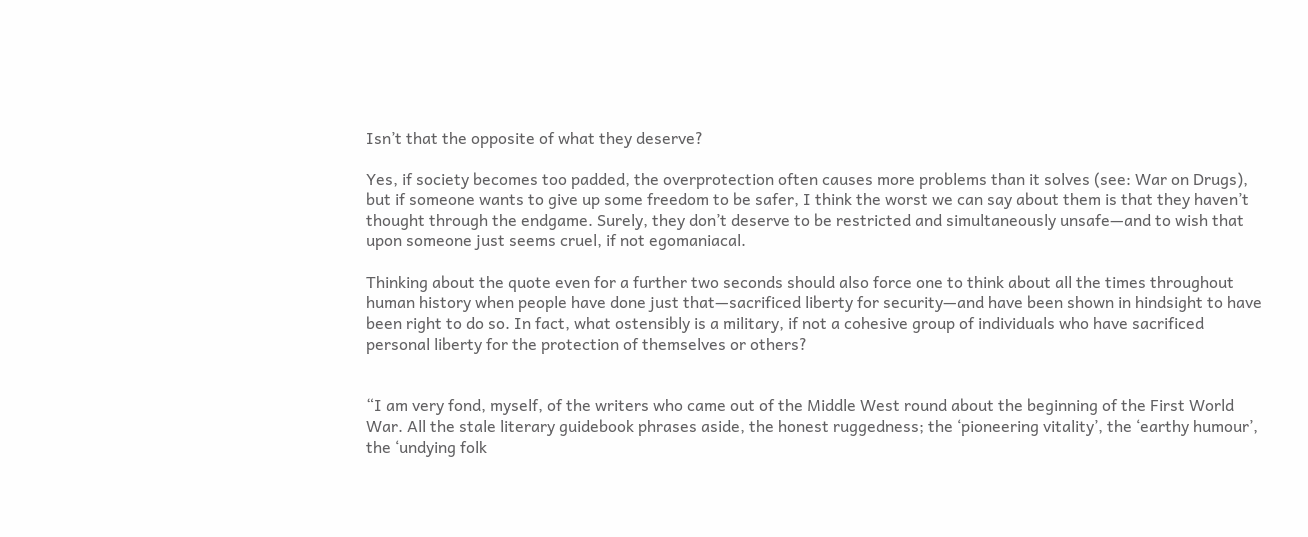Isn’t that the opposite of what they deserve?

Yes, if society becomes too padded, the overprotection often causes more problems than it solves (see: War on Drugs), but if someone wants to give up some freedom to be safer, I think the worst we can say about them is that they haven’t thought through the endgame. Surely, they don’t deserve to be restricted and simultaneously unsafe—and to wish that upon someone just seems cruel, if not egomaniacal.

Thinking about the quote even for a further two seconds should also force one to think about all the times throughout human history when people have done just that—sacrificed liberty for security—and have been shown in hindsight to have been right to do so. In fact, what ostensibly is a military, if not a cohesive group of individuals who have sacrificed personal liberty for the protection of themselves or others?


“I am very fond, myself, of the writers who came out of the Middle West round about the beginning of the First World War. All the stale literary guidebook phrases aside, the honest ruggedness; the ‘pioneering vitality’, the ‘earthy humour’, the ‘undying folk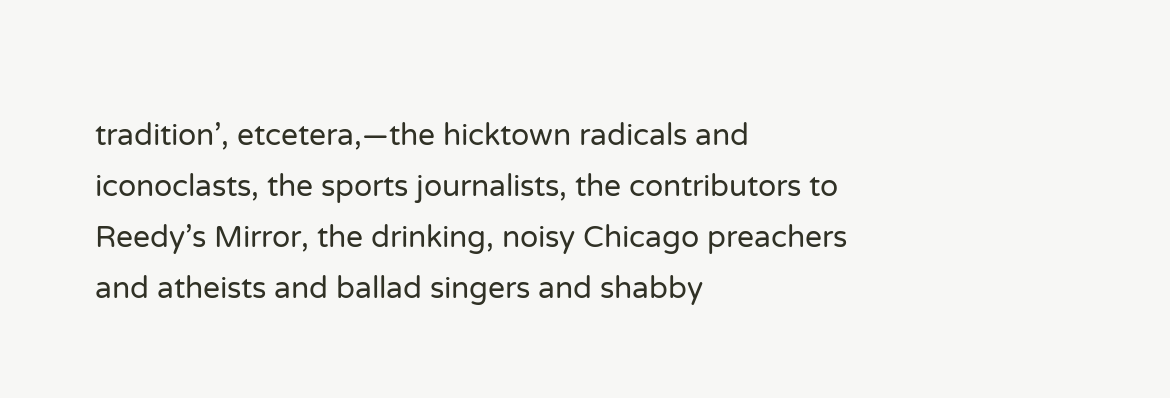tradition’, etcetera,—the hicktown radicals and iconoclasts, the sports journalists, the contributors to Reedy’s Mirror, the drinking, noisy Chicago preachers and atheists and ballad singers and shabby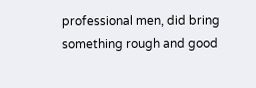professional men, did bring something rough and good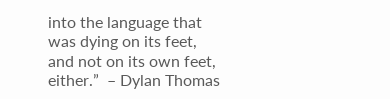into the language that was dying on its feet, and not on its own feet, either.”  – Dylan Thomas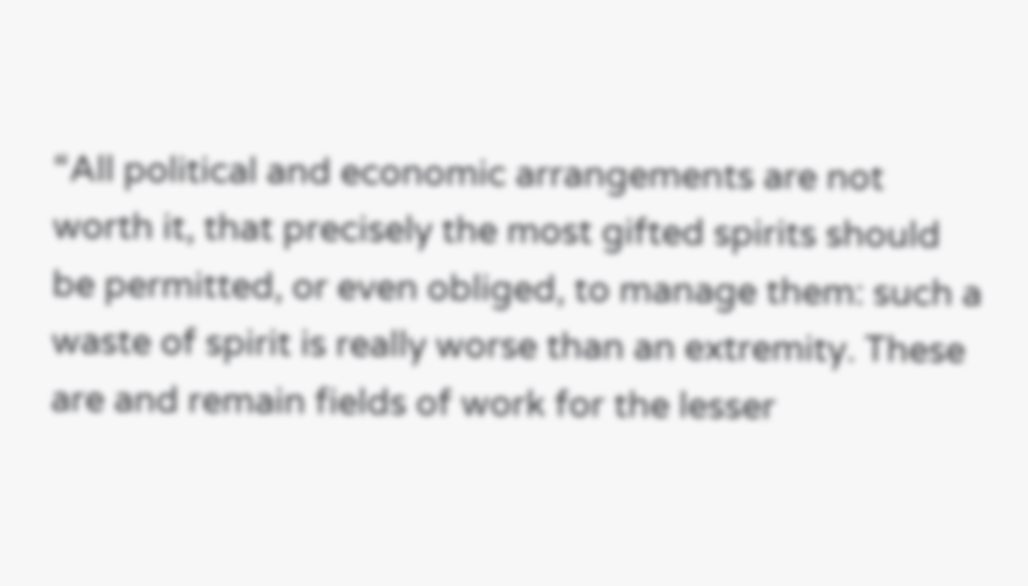“All political and economic arrangements are not worth it, that precisely the most gifted spirits should be permitted, or even obliged, to manage them: such a waste of spirit is really worse than an extremity. These are and remain fields of work for the lesser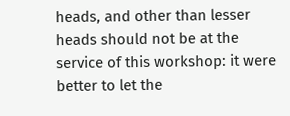heads, and other than lesser heads should not be at the service of this workshop: it were better to let the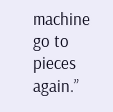machine go to pieces again.”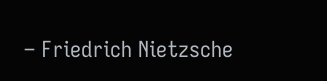– Friedrich Nietzsche